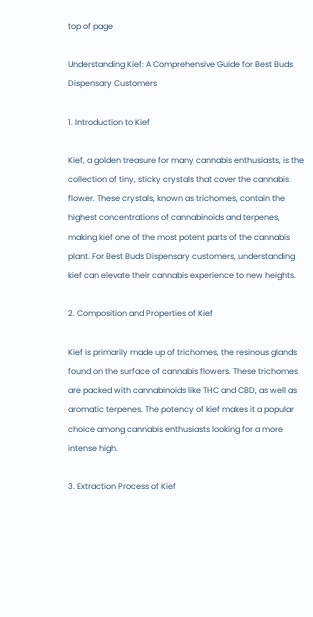top of page

Understanding Kief: A Comprehensive Guide for Best Buds Dispensary Customers

1. Introduction to Kief

Kief, a golden treasure for many cannabis enthusiasts, is the collection of tiny, sticky crystals that cover the cannabis flower. These crystals, known as trichomes, contain the highest concentrations of cannabinoids and terpenes, making kief one of the most potent parts of the cannabis plant. For Best Buds Dispensary customers, understanding kief can elevate their cannabis experience to new heights.

2. Composition and Properties of Kief

Kief is primarily made up of trichomes, the resinous glands found on the surface of cannabis flowers. These trichomes are packed with cannabinoids like THC and CBD, as well as aromatic terpenes. The potency of kief makes it a popular choice among cannabis enthusiasts looking for a more intense high.

3. Extraction Process of Kief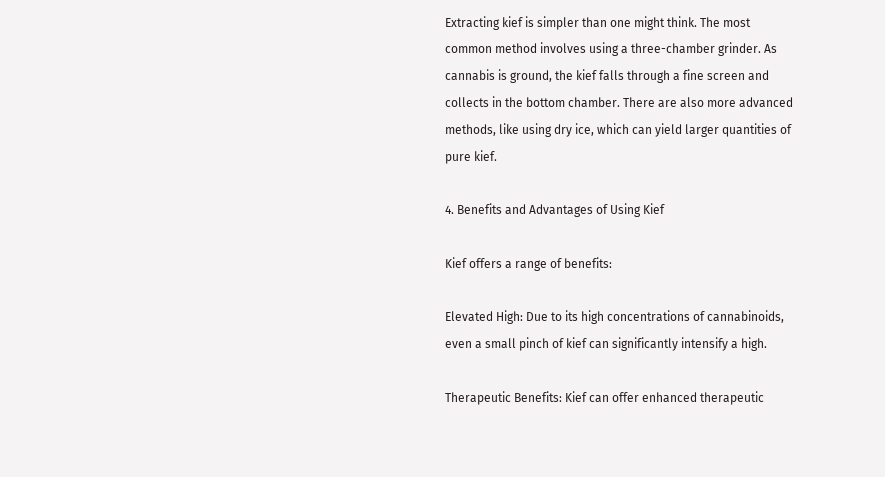Extracting kief is simpler than one might think. The most common method involves using a three-chamber grinder. As cannabis is ground, the kief falls through a fine screen and collects in the bottom chamber. There are also more advanced methods, like using dry ice, which can yield larger quantities of pure kief.

4. Benefits and Advantages of Using Kief

Kief offers a range of benefits:

Elevated High: Due to its high concentrations of cannabinoids, even a small pinch of kief can significantly intensify a high.

Therapeutic Benefits: Kief can offer enhanced therapeutic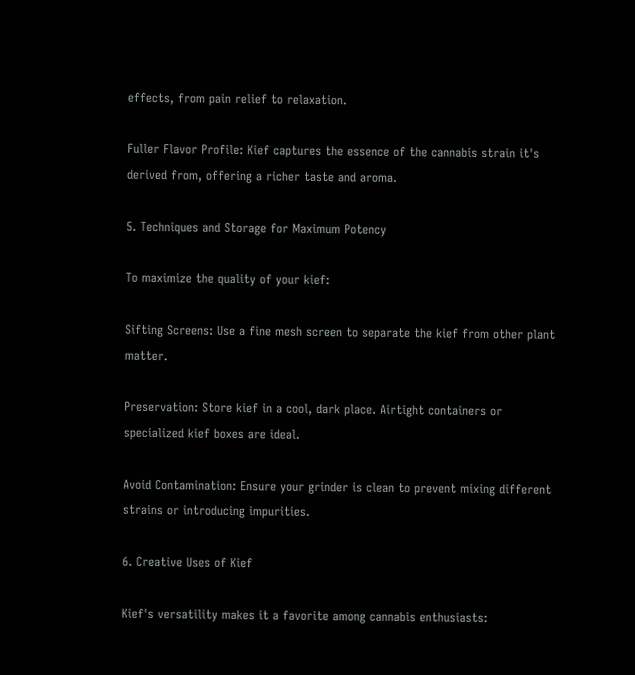effects, from pain relief to relaxation.

Fuller Flavor Profile: Kief captures the essence of the cannabis strain it's derived from, offering a richer taste and aroma.

5. Techniques and Storage for Maximum Potency

To maximize the quality of your kief:

Sifting Screens: Use a fine mesh screen to separate the kief from other plant matter.

Preservation: Store kief in a cool, dark place. Airtight containers or specialized kief boxes are ideal.

Avoid Contamination: Ensure your grinder is clean to prevent mixing different strains or introducing impurities.

6. Creative Uses of Kief

Kief's versatility makes it a favorite among cannabis enthusiasts: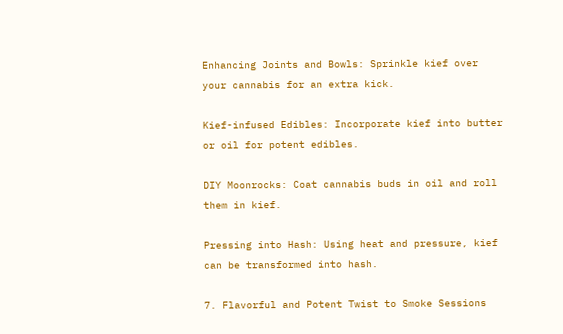Enhancing Joints and Bowls: Sprinkle kief over your cannabis for an extra kick.

Kief-infused Edibles: Incorporate kief into butter or oil for potent edibles.

DIY Moonrocks: Coat cannabis buds in oil and roll them in kief.

Pressing into Hash: Using heat and pressure, kief can be transformed into hash.

7. Flavorful and Potent Twist to Smoke Sessions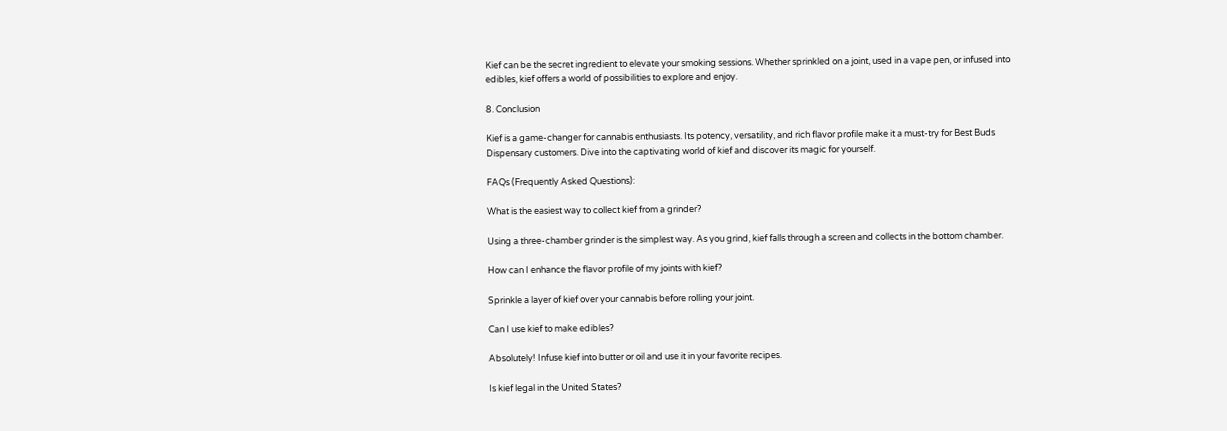Kief can be the secret ingredient to elevate your smoking sessions. Whether sprinkled on a joint, used in a vape pen, or infused into edibles, kief offers a world of possibilities to explore and enjoy.

8. Conclusion

Kief is a game-changer for cannabis enthusiasts. Its potency, versatility, and rich flavor profile make it a must-try for Best Buds Dispensary customers. Dive into the captivating world of kief and discover its magic for yourself.

FAQs (Frequently Asked Questions):

What is the easiest way to collect kief from a grinder?

Using a three-chamber grinder is the simplest way. As you grind, kief falls through a screen and collects in the bottom chamber.

How can I enhance the flavor profile of my joints with kief?

Sprinkle a layer of kief over your cannabis before rolling your joint.

Can I use kief to make edibles?

Absolutely! Infuse kief into butter or oil and use it in your favorite recipes.

Is kief legal in the United States?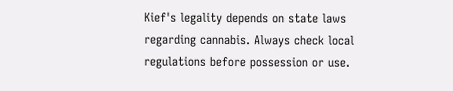Kief's legality depends on state laws regarding cannabis. Always check local regulations before possession or use.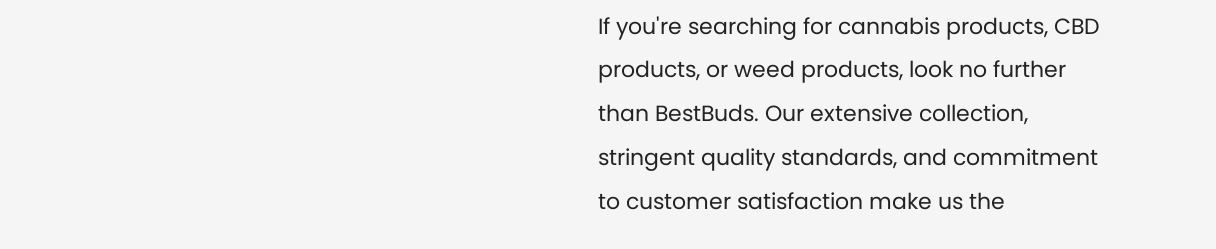If you're searching for cannabis products, CBD products, or weed products, look no further than BestBuds. Our extensive collection, stringent quality standards, and commitment to customer satisfaction make us the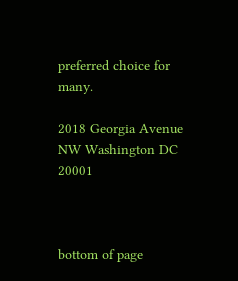preferred choice for many.

2018 Georgia Avenue NW Washington DC 20001



bottom of page